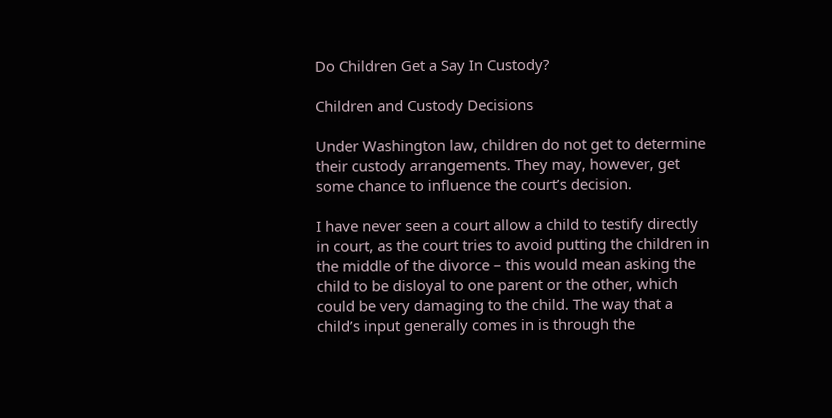Do Children Get a Say In Custody?

Children and Custody Decisions

Under Washington law, children do not get to determine their custody arrangements. They may, however, get some chance to influence the court’s decision.

I have never seen a court allow a child to testify directly in court, as the court tries to avoid putting the children in the middle of the divorce – this would mean asking the child to be disloyal to one parent or the other, which could be very damaging to the child. The way that a child’s input generally comes in is through the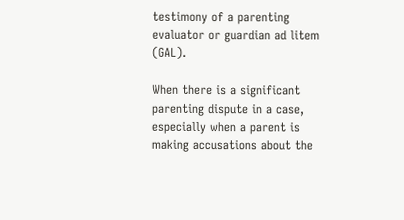testimony of a parenting evaluator or guardian ad litem (GAL).

When there is a significant parenting dispute in a case, especially when a parent is making accusations about the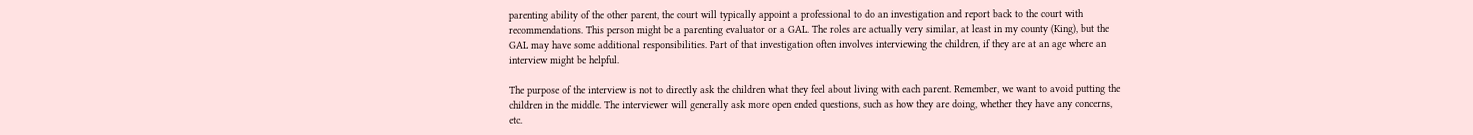parenting ability of the other parent, the court will typically appoint a professional to do an investigation and report back to the court with recommendations. This person might be a parenting evaluator or a GAL. The roles are actually very similar, at least in my county (King), but the GAL may have some additional responsibilities. Part of that investigation often involves interviewing the children, if they are at an age where an interview might be helpful.

The purpose of the interview is not to directly ask the children what they feel about living with each parent. Remember, we want to avoid putting the children in the middle. The interviewer will generally ask more open ended questions, such as how they are doing, whether they have any concerns, etc.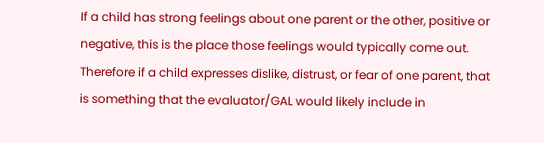If a child has strong feelings about one parent or the other, positive or negative, this is the place those feelings would typically come out. Therefore if a child expresses dislike, distrust, or fear of one parent, that is something that the evaluator/GAL would likely include in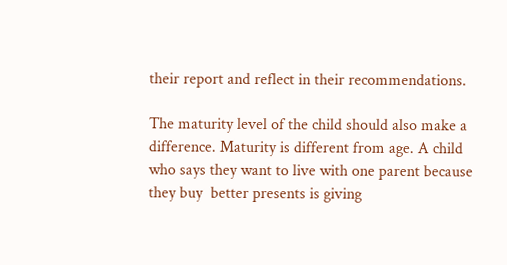their report and reflect in their recommendations.

The maturity level of the child should also make a difference. Maturity is different from age. A child who says they want to live with one parent because they buy  better presents is giving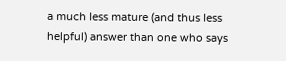a much less mature (and thus less helpful) answer than one who says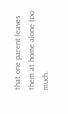that one parent leaves them at home alone too much.